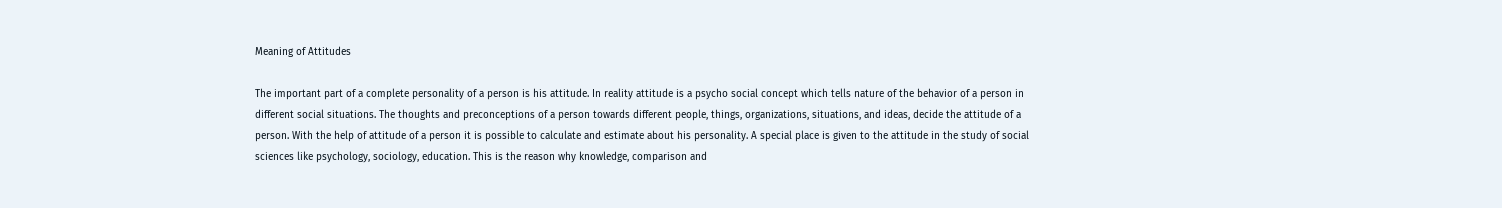Meaning of Attitudes

The important part of a complete personality of a person is his attitude. In reality attitude is a psycho social concept which tells nature of the behavior of a person in different social situations. The thoughts and preconceptions of a person towards different people, things, organizations, situations, and ideas, decide the attitude of a person. With the help of attitude of a person it is possible to calculate and estimate about his personality. A special place is given to the attitude in the study of social sciences like psychology, sociology, education. This is the reason why knowledge, comparison and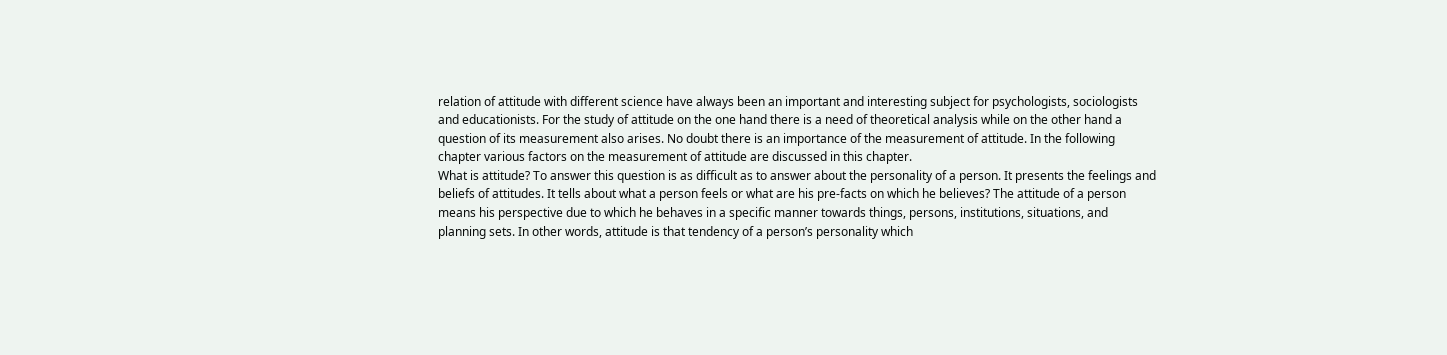relation of attitude with different science have always been an important and interesting subject for psychologists, sociologists and educationists. For the study of attitude on the one hand there is a need of theoretical analysis while on the other hand a question of its measurement also arises. No doubt there is an importance of the measurement of attitude. In the following chapter various factors on the measurement of attitude are discussed in this chapter.
What is attitude? To answer this question is as difficult as to answer about the personality of a person. It presents the feelings and beliefs of attitudes. It tells about what a person feels or what are his pre-facts on which he believes? The attitude of a person means his perspective due to which he behaves in a specific manner towards things, persons, institutions, situations, and planning sets. In other words, attitude is that tendency of a person’s personality which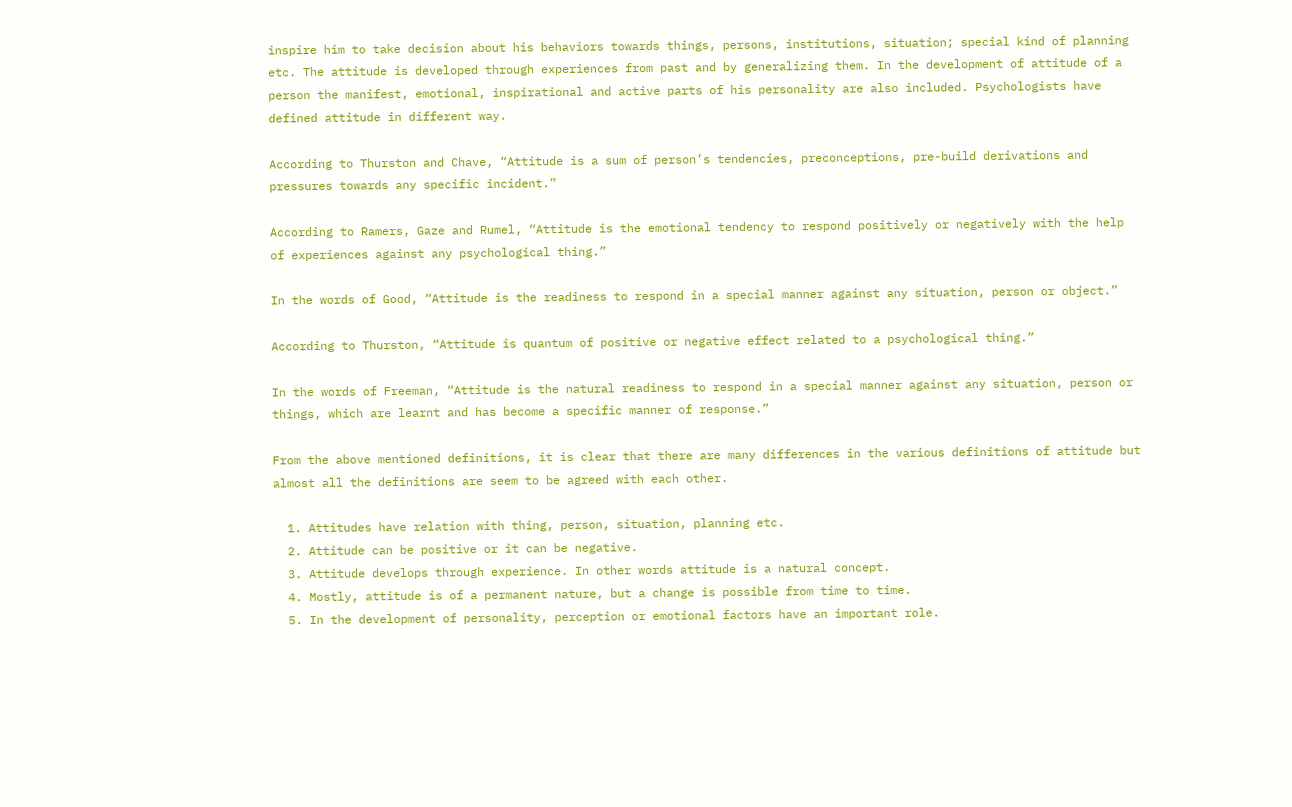inspire him to take decision about his behaviors towards things, persons, institutions, situation; special kind of planning etc. The attitude is developed through experiences from past and by generalizing them. In the development of attitude of a person the manifest, emotional, inspirational and active parts of his personality are also included. Psychologists have defined attitude in different way.

According to Thurston and Chave, “Attitude is a sum of person’s tendencies, preconceptions, pre-build derivations and pressures towards any specific incident.”

According to Ramers, Gaze and Rumel, “Attitude is the emotional tendency to respond positively or negatively with the help of experiences against any psychological thing.”

In the words of Good, “Attitude is the readiness to respond in a special manner against any situation, person or object.”

According to Thurston, “Attitude is quantum of positive or negative effect related to a psychological thing.”

In the words of Freeman, “Attitude is the natural readiness to respond in a special manner against any situation, person or things, which are learnt and has become a specific manner of response.”

From the above mentioned definitions, it is clear that there are many differences in the various definitions of attitude but almost all the definitions are seem to be agreed with each other.

  1. Attitudes have relation with thing, person, situation, planning etc.
  2. Attitude can be positive or it can be negative.
  3. Attitude develops through experience. In other words attitude is a natural concept.
  4. Mostly, attitude is of a permanent nature, but a change is possible from time to time.
  5. In the development of personality, perception or emotional factors have an important role.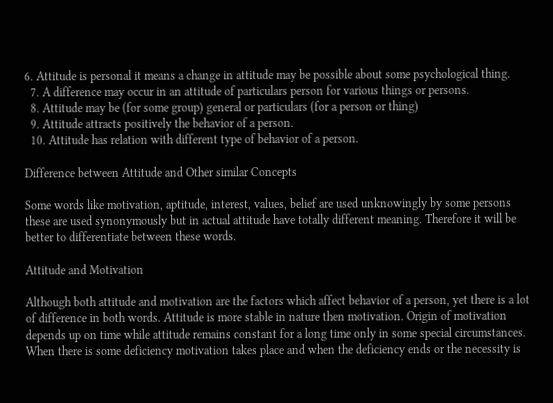6. Attitude is personal it means a change in attitude may be possible about some psychological thing.
  7. A difference may occur in an attitude of particulars person for various things or persons.
  8. Attitude may be (for some group) general or particulars (for a person or thing)
  9. Attitude attracts positively the behavior of a person.
  10. Attitude has relation with different type of behavior of a person.

Difference between Attitude and Other similar Concepts

Some words like motivation, aptitude, interest, values, belief are used unknowingly by some persons these are used synonymously but in actual attitude have totally different meaning. Therefore it will be better to differentiate between these words.

Attitude and Motivation

Although both attitude and motivation are the factors which affect behavior of a person, yet there is a lot of difference in both words. Attitude is more stable in nature then motivation. Origin of motivation depends up on time while attitude remains constant for a long time only in some special circumstances. When there is some deficiency motivation takes place and when the deficiency ends or the necessity is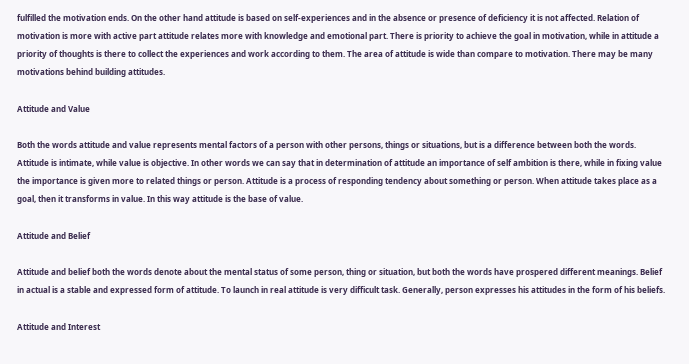fulfilled the motivation ends. On the other hand attitude is based on self-experiences and in the absence or presence of deficiency it is not affected. Relation of motivation is more with active part attitude relates more with knowledge and emotional part. There is priority to achieve the goal in motivation, while in attitude a priority of thoughts is there to collect the experiences and work according to them. The area of attitude is wide than compare to motivation. There may be many motivations behind building attitudes.

Attitude and Value

Both the words attitude and value represents mental factors of a person with other persons, things or situations, but is a difference between both the words. Attitude is intimate, while value is objective. In other words we can say that in determination of attitude an importance of self ambition is there, while in fixing value the importance is given more to related things or person. Attitude is a process of responding tendency about something or person. When attitude takes place as a goal, then it transforms in value. In this way attitude is the base of value.

Attitude and Belief

Attitude and belief both the words denote about the mental status of some person, thing or situation, but both the words have prospered different meanings. Belief in actual is a stable and expressed form of attitude. To launch in real attitude is very difficult task. Generally, person expresses his attitudes in the form of his beliefs.

Attitude and Interest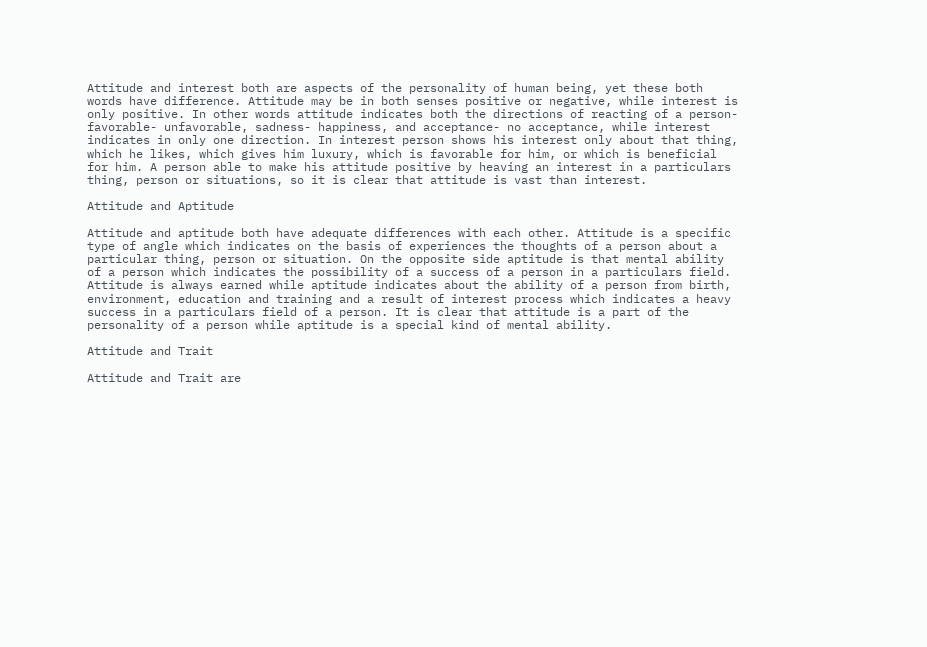Attitude and interest both are aspects of the personality of human being, yet these both words have difference. Attitude may be in both senses positive or negative, while interest is only positive. In other words attitude indicates both the directions of reacting of a person- favorable- unfavorable, sadness- happiness, and acceptance- no acceptance, while interest indicates in only one direction. In interest person shows his interest only about that thing, which he likes, which gives him luxury, which is favorable for him, or which is beneficial for him. A person able to make his attitude positive by heaving an interest in a particulars thing, person or situations, so it is clear that attitude is vast than interest.

Attitude and Aptitude

Attitude and aptitude both have adequate differences with each other. Attitude is a specific type of angle which indicates on the basis of experiences the thoughts of a person about a particular thing, person or situation. On the opposite side aptitude is that mental ability of a person which indicates the possibility of a success of a person in a particulars field. Attitude is always earned while aptitude indicates about the ability of a person from birth, environment, education and training and a result of interest process which indicates a heavy success in a particulars field of a person. It is clear that attitude is a part of the personality of a person while aptitude is a special kind of mental ability.

Attitude and Trait

Attitude and Trait are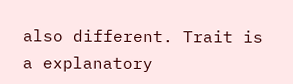also different. Trait is a explanatory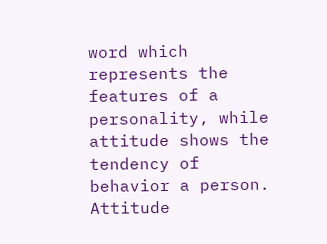word which represents the features of a personality, while attitude shows the tendency of behavior a person. Attitude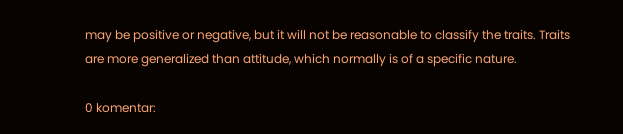may be positive or negative, but it will not be reasonable to classify the traits. Traits are more generalized than attitude, which normally is of a specific nature.

0 komentar: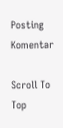Posting Komentar

Scroll To Top